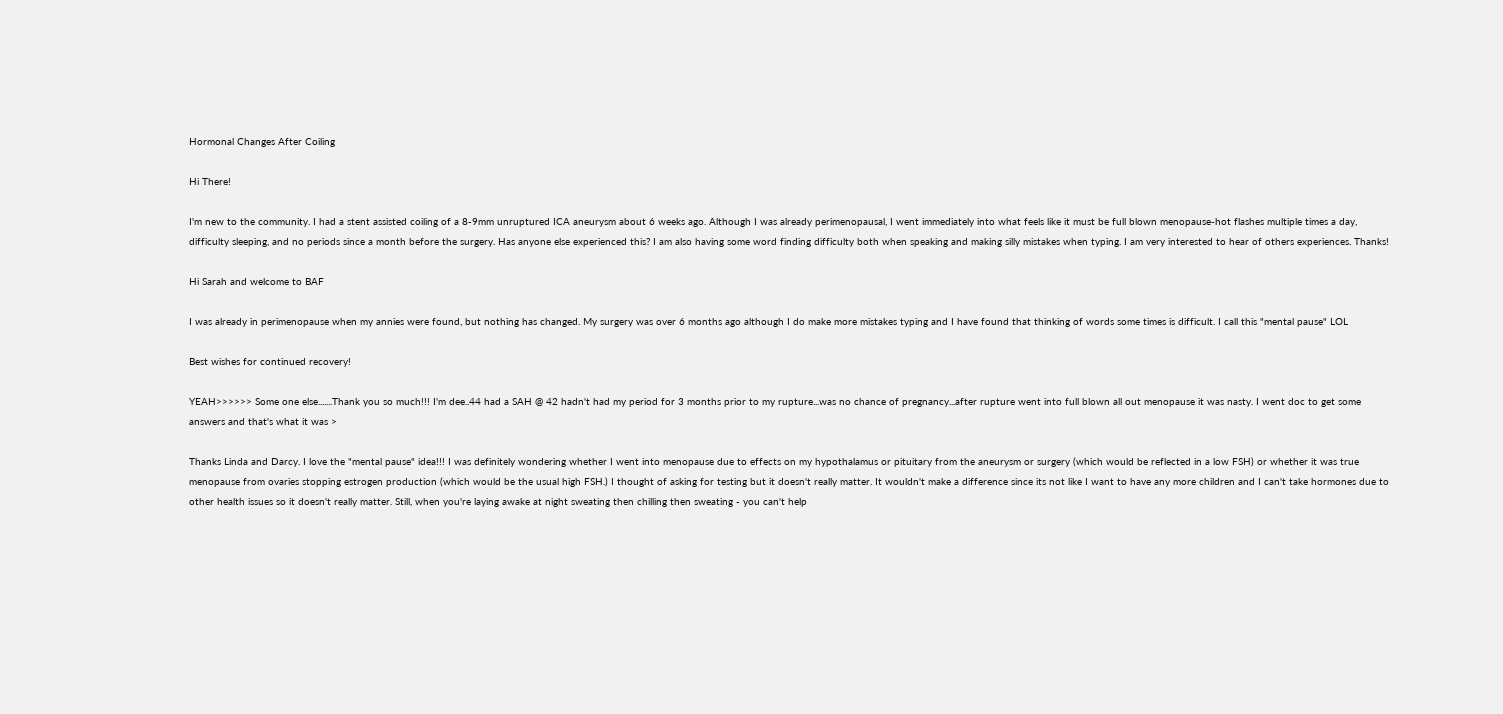Hormonal Changes After Coiling

Hi There!

I'm new to the community. I had a stent assisted coiling of a 8-9mm unruptured ICA aneurysm about 6 weeks ago. Although I was already perimenopausal, I went immediately into what feels like it must be full blown menopause-hot flashes multiple times a day, difficulty sleeping, and no periods since a month before the surgery. Has anyone else experienced this? I am also having some word finding difficulty both when speaking and making silly mistakes when typing. I am very interested to hear of others experiences. Thanks!

Hi Sarah and welcome to BAF

I was already in perimenopause when my annies were found, but nothing has changed. My surgery was over 6 months ago although I do make more mistakes typing and I have found that thinking of words some times is difficult. I call this "mental pause" LOL

Best wishes for continued recovery!

YEAH>>>>>> Some one else.......Thank you so much!!! I'm dee..44 had a SAH @ 42 hadn't had my period for 3 months prior to my rupture...was no chance of pregnancy...after rupture went into full blown all out menopause it was nasty. I went doc to get some answers and that's what it was >

Thanks Linda and Darcy. I love the "mental pause" idea!!! I was definitely wondering whether I went into menopause due to effects on my hypothalamus or pituitary from the aneurysm or surgery (which would be reflected in a low FSH) or whether it was true menopause from ovaries stopping estrogen production (which would be the usual high FSH.) I thought of asking for testing but it doesn't really matter. It wouldn't make a difference since its not like I want to have any more children and I can't take hormones due to other health issues so it doesn't really matter. Still, when you're laying awake at night sweating then chilling then sweating - you can't help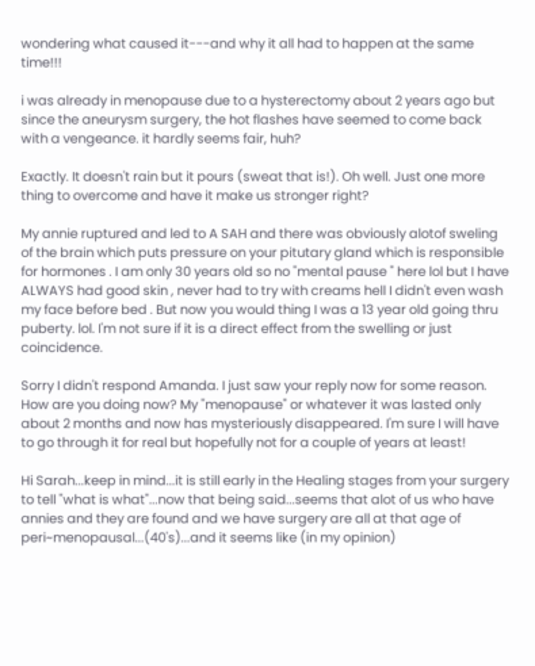wondering what caused it---and why it all had to happen at the same time!!!

i was already in menopause due to a hysterectomy about 2 years ago but since the aneurysm surgery, the hot flashes have seemed to come back with a vengeance. it hardly seems fair, huh?

Exactly. It doesn't rain but it pours (sweat that is!). Oh well. Just one more thing to overcome and have it make us stronger right?

My annie ruptured and led to A SAH and there was obviously alotof sweling of the brain which puts pressure on your pitutary gland which is responsible for hormones . I am only 30 years old so no "mental pause " here lol but I have ALWAYS had good skin , never had to try with creams hell I didn't even wash my face before bed . But now you would thing I was a 13 year old going thru puberty. lol. I'm not sure if it is a direct effect from the swelling or just coincidence.

Sorry I didn't respond Amanda. I just saw your reply now for some reason. How are you doing now? My "menopause" or whatever it was lasted only about 2 months and now has mysteriously disappeared. I'm sure I will have to go through it for real but hopefully not for a couple of years at least!

Hi Sarah...keep in mind...it is still early in the Healing stages from your surgery to tell "what is what"...now that being said...seems that alot of us who have annies and they are found and we have surgery are all at that age of peri~menopausal...(40's)...and it seems like (in my opinion)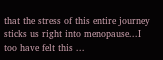that the stress of this entire journey sticks us right into menopause...I too have felt this ...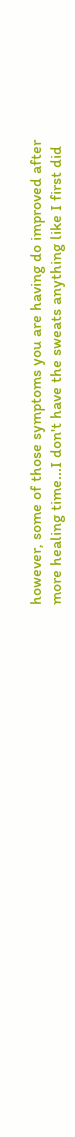however, some of those symptoms you are having do improved after more healing time...I don't have the sweats anything like I first did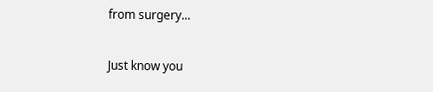from surgery...

Just know you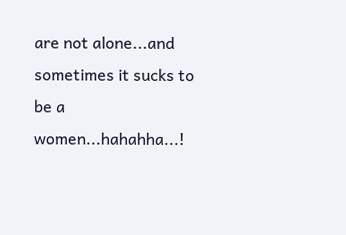are not alone...and sometimes it sucks to be a women...hahahha...!